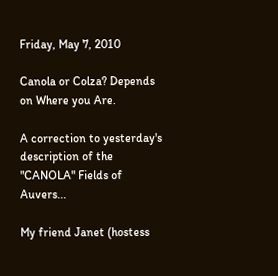Friday, May 7, 2010

Canola or Colza? Depends on Where you Are.

A correction to yesterday's description of the "CANOLA" Fields of Auvers...

My friend Janet (hostess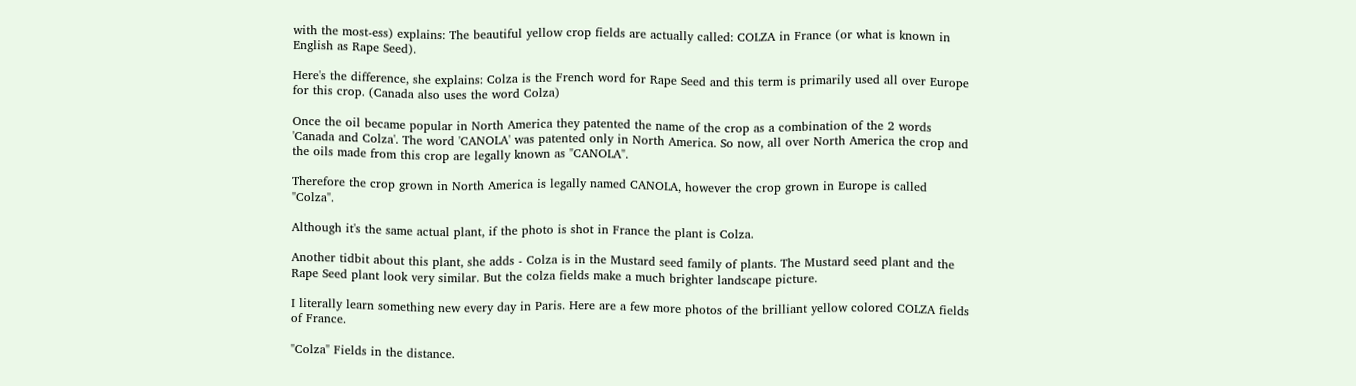with the most-ess) explains: The beautiful yellow crop fields are actually called: COLZA in France (or what is known in English as Rape Seed).

Here's the difference, she explains: Colza is the French word for Rape Seed and this term is primarily used all over Europe for this crop. (Canada also uses the word Colza)

Once the oil became popular in North America they patented the name of the crop as a combination of the 2 words 'Canada and Colza'. The word 'CANOLA' was patented only in North America. So now, all over North America the crop and the oils made from this crop are legally known as "CANOLA".

Therefore the crop grown in North America is legally named CANOLA, however the crop grown in Europe is called "Colza".

Although it's the same actual plant, if the photo is shot in France the plant is Colza.

Another tidbit about this plant, she adds - Colza is in the Mustard seed family of plants. The Mustard seed plant and the Rape Seed plant look very similar. But the colza fields make a much brighter landscape picture.

I literally learn something new every day in Paris. Here are a few more photos of the brilliant yellow colored COLZA fields of France.

"Colza" Fields in the distance.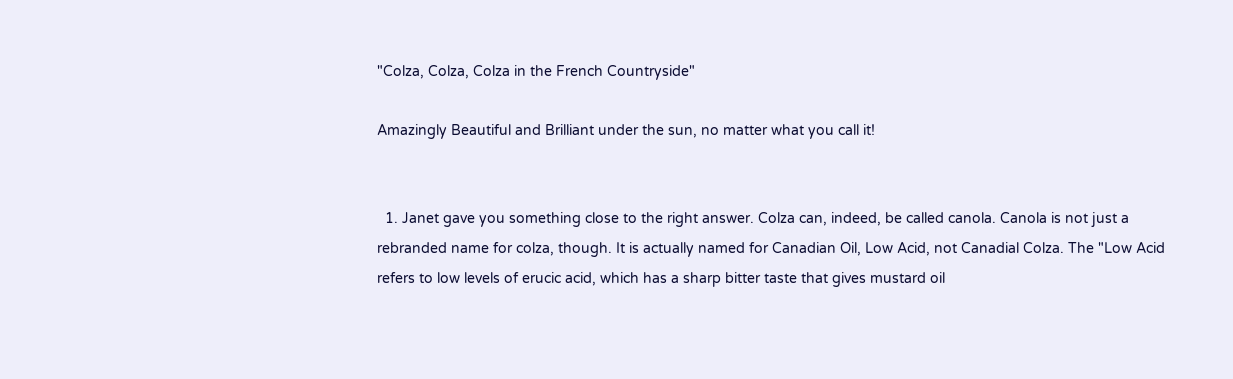"Colza, Colza, Colza in the French Countryside"

Amazingly Beautiful and Brilliant under the sun, no matter what you call it!


  1. Janet gave you something close to the right answer. Colza can, indeed, be called canola. Canola is not just a rebranded name for colza, though. It is actually named for Canadian Oil, Low Acid, not Canadial Colza. The "Low Acid refers to low levels of erucic acid, which has a sharp bitter taste that gives mustard oil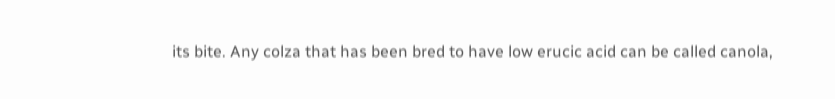its bite. Any colza that has been bred to have low erucic acid can be called canola,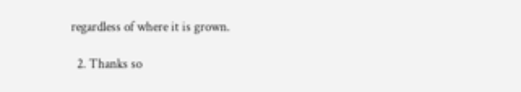regardless of where it is grown.

  2. Thanks so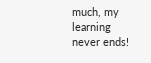much, my learning never ends!